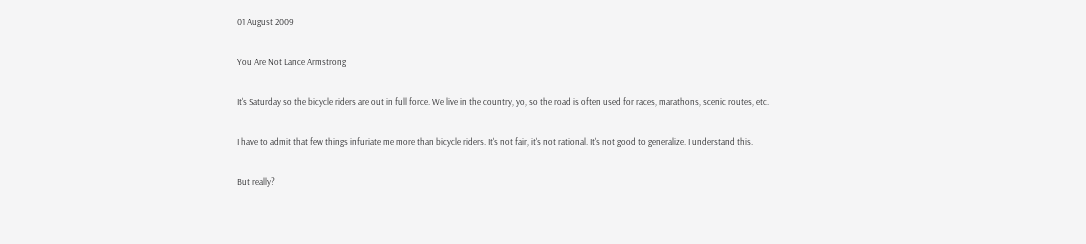01 August 2009

You Are Not Lance Armstrong

It's Saturday so the bicycle riders are out in full force. We live in the country, yo, so the road is often used for races, marathons, scenic routes, etc.

I have to admit that few things infuriate me more than bicycle riders. It's not fair, it's not rational. It's not good to generalize. I understand this.

But really?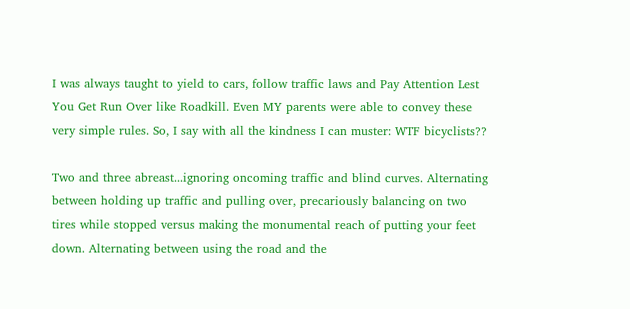I was always taught to yield to cars, follow traffic laws and Pay Attention Lest You Get Run Over like Roadkill. Even MY parents were able to convey these very simple rules. So, I say with all the kindness I can muster: WTF bicyclists??

Two and three abreast...ignoring oncoming traffic and blind curves. Alternating between holding up traffic and pulling over, precariously balancing on two tires while stopped versus making the monumental reach of putting your feet down. Alternating between using the road and the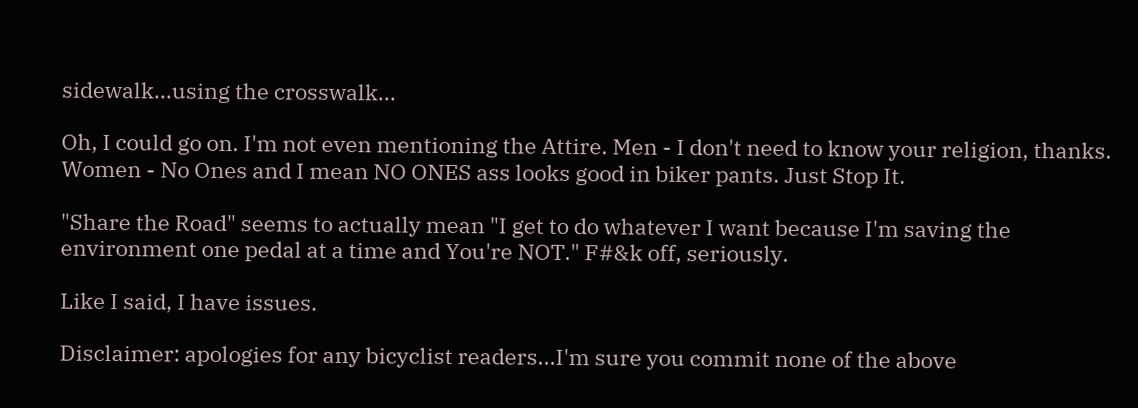sidewalk...using the crosswalk...

Oh, I could go on. I'm not even mentioning the Attire. Men - I don't need to know your religion, thanks. Women - No Ones and I mean NO ONES ass looks good in biker pants. Just Stop It.

"Share the Road" seems to actually mean "I get to do whatever I want because I'm saving the environment one pedal at a time and You're NOT." F#&k off, seriously.

Like I said, I have issues.

Disclaimer: apologies for any bicyclist readers...I'm sure you commit none of the above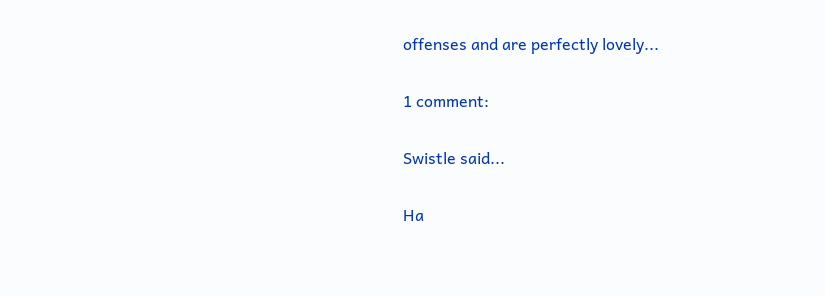offenses and are perfectly lovely...

1 comment:

Swistle said...

Ha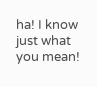ha! I know just what you mean!